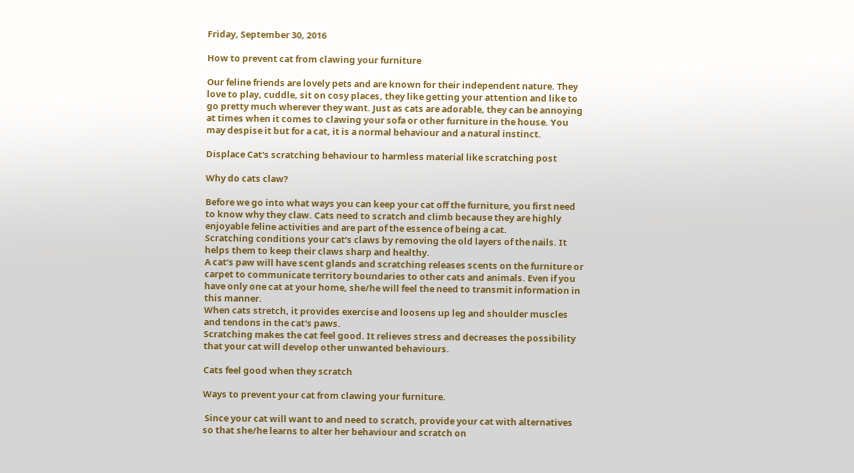Friday, September 30, 2016

How to prevent cat from clawing your furniture

Our feline friends are lovely pets and are known for their independent nature. They love to play, cuddle, sit on cosy places, they like getting your attention and like to go pretty much wherever they want. Just as cats are adorable, they can be annoying at times when it comes to clawing your sofa or other furniture in the house. You may despise it but for a cat, it is a normal behaviour and a natural instinct.

Displace Cat's scratching behaviour to harmless material like scratching post

Why do cats claw?

Before we go into what ways you can keep your cat off the furniture, you first need to know why they claw. Cats need to scratch and climb because they are highly enjoyable feline activities and are part of the essence of being a cat.
Scratching conditions your cat’s claws by removing the old layers of the nails. It helps them to keep their claws sharp and healthy.
A cat’s paw will have scent glands and scratching releases scents on the furniture or carpet to communicate territory boundaries to other cats and animals. Even if you have only one cat at your home, she/he will feel the need to transmit information in this manner.
When cats stretch, it provides exercise and loosens up leg and shoulder muscles and tendons in the cat's paws.
Scratching makes the cat feel good. It relieves stress and decreases the possibility that your cat will develop other unwanted behaviours.

Cats feel good when they scratch

Ways to prevent your cat from clawing your furniture.

 Since your cat will want to and need to scratch, provide your cat with alternatives so that she/he learns to alter her behaviour and scratch on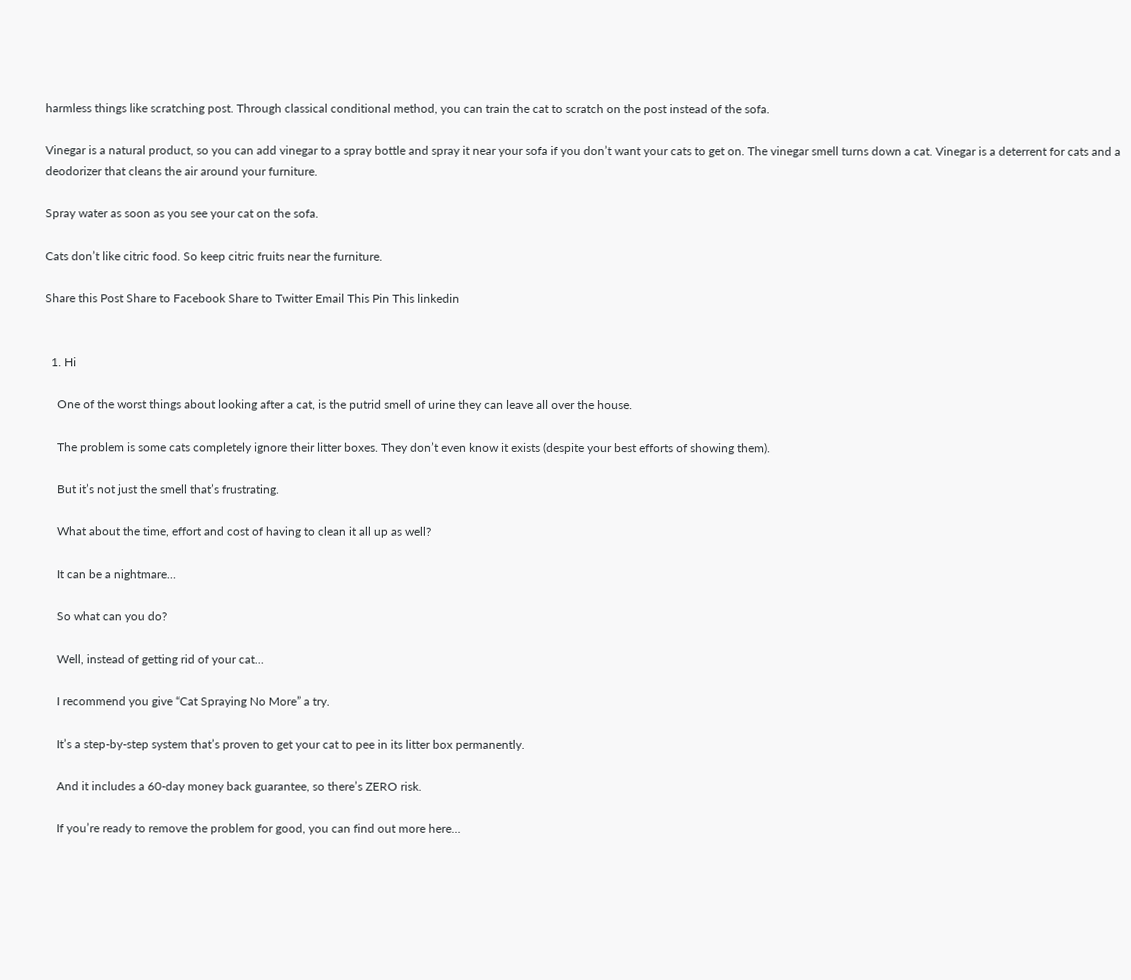harmless things like scratching post. Through classical conditional method, you can train the cat to scratch on the post instead of the sofa.

Vinegar is a natural product, so you can add vinegar to a spray bottle and spray it near your sofa if you don’t want your cats to get on. The vinegar smell turns down a cat. Vinegar is a deterrent for cats and a deodorizer that cleans the air around your furniture.

Spray water as soon as you see your cat on the sofa.

Cats don’t like citric food. So keep citric fruits near the furniture.

Share this Post Share to Facebook Share to Twitter Email This Pin This linkedin


  1. Hi

    One of the worst things about looking after a cat, is the putrid smell of urine they can leave all over the house.

    The problem is some cats completely ignore their litter boxes. They don’t even know it exists (despite your best efforts of showing them).

    But it’s not just the smell that’s frustrating.

    What about the time, effort and cost of having to clean it all up as well?

    It can be a nightmare…

    So what can you do?

    Well, instead of getting rid of your cat…

    I recommend you give “Cat Spraying No More” a try.

    It’s a step-by-step system that’s proven to get your cat to pee in its litter box permanently.

    And it includes a 60-day money back guarantee, so there’s ZERO risk.

    If you’re ready to remove the problem for good, you can find out more here…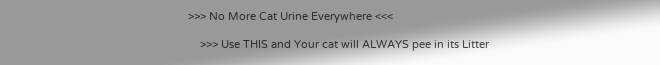>>> No More Cat Urine Everywhere <<<

    >>> Use THIS and Your cat will ALWAYS pee in its Litter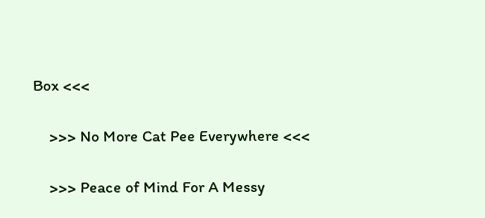Box <<<

    >>> No More Cat Pee Everywhere <<<

    >>> Peace of Mind For A Messy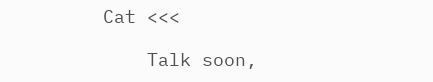Cat <<<

    Talk soon,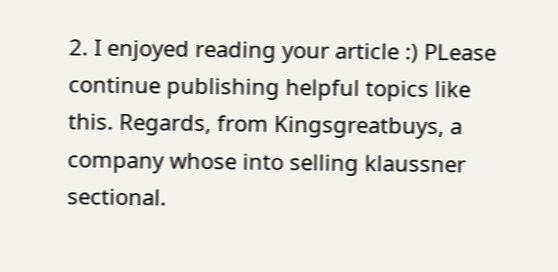2. I enjoyed reading your article :) PLease continue publishing helpful topics like this. Regards, from Kingsgreatbuys, a company whose into selling klaussner sectional.